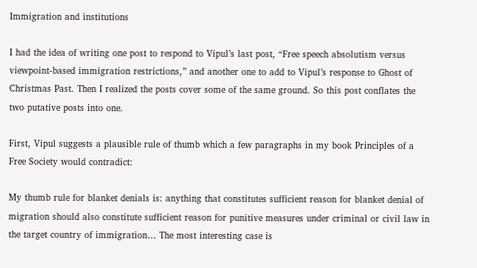Immigration and institutions

I had the idea of writing one post to respond to Vipul’s last post, “Free speech absolutism versus viewpoint-based immigration restrictions,” and another one to add to Vipul’s response to Ghost of Christmas Past. Then I realized the posts cover some of the same ground. So this post conflates the two putative posts into one.

First, Vipul suggests a plausible rule of thumb which a few paragraphs in my book Principles of a Free Society would contradict:

My thumb rule for blanket denials is: anything that constitutes sufficient reason for blanket denial of migration should also constitute sufficient reason for punitive measures under criminal or civil law in the target country of immigration… The most interesting case is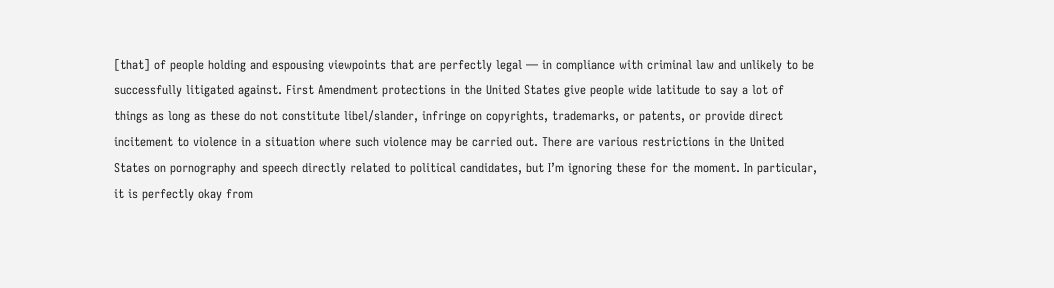[that] of people holding and espousing viewpoints that are perfectly legal — in compliance with criminal law and unlikely to be successfully litigated against. First Amendment protections in the United States give people wide latitude to say a lot of things as long as these do not constitute libel/slander, infringe on copyrights, trademarks, or patents, or provide direct incitement to violence in a situation where such violence may be carried out. There are various restrictions in the United States on pornography and speech directly related to political candidates, but I’m ignoring these for the moment. In particular, it is perfectly okay from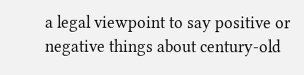a legal viewpoint to say positive or negative things about century-old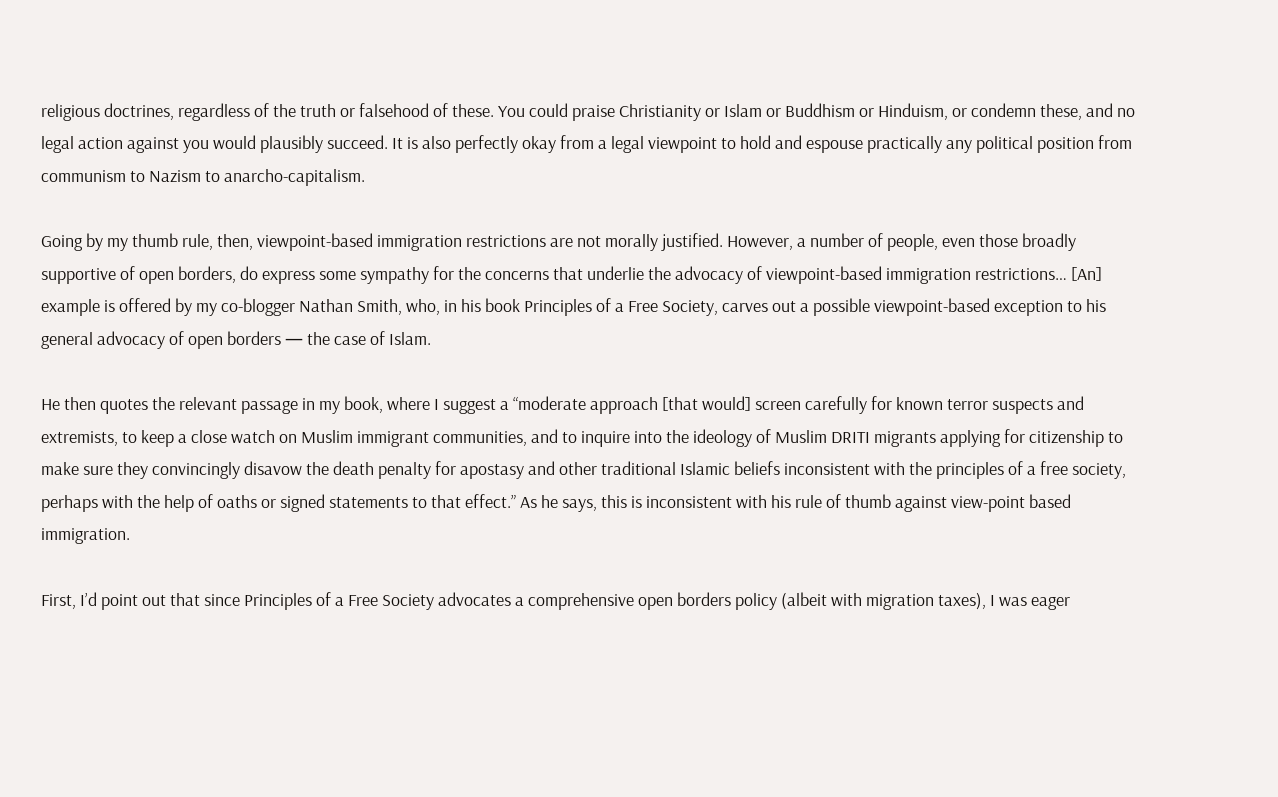religious doctrines, regardless of the truth or falsehood of these. You could praise Christianity or Islam or Buddhism or Hinduism, or condemn these, and no legal action against you would plausibly succeed. It is also perfectly okay from a legal viewpoint to hold and espouse practically any political position from communism to Nazism to anarcho-capitalism.

Going by my thumb rule, then, viewpoint-based immigration restrictions are not morally justified. However, a number of people, even those broadly supportive of open borders, do express some sympathy for the concerns that underlie the advocacy of viewpoint-based immigration restrictions… [An] example is offered by my co-blogger Nathan Smith, who, in his book Principles of a Free Society, carves out a possible viewpoint-based exception to his general advocacy of open borders — the case of Islam.

He then quotes the relevant passage in my book, where I suggest a “moderate approach [that would] screen carefully for known terror suspects and extremists, to keep a close watch on Muslim immigrant communities, and to inquire into the ideology of Muslim DRITI migrants applying for citizenship to make sure they convincingly disavow the death penalty for apostasy and other traditional Islamic beliefs inconsistent with the principles of a free society, perhaps with the help of oaths or signed statements to that effect.” As he says, this is inconsistent with his rule of thumb against view-point based immigration.

First, I’d point out that since Principles of a Free Society advocates a comprehensive open borders policy (albeit with migration taxes), I was eager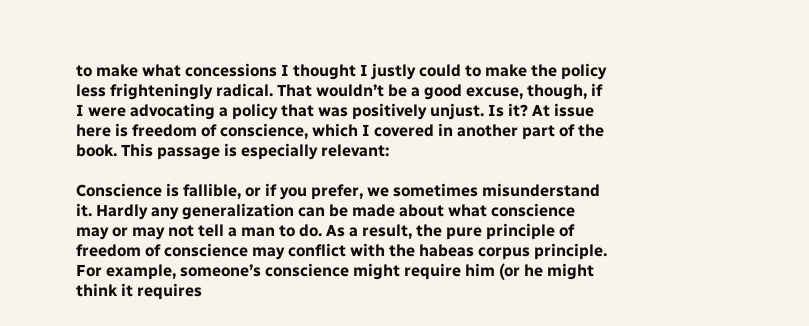to make what concessions I thought I justly could to make the policy less frighteningly radical. That wouldn’t be a good excuse, though, if I were advocating a policy that was positively unjust. Is it? At issue here is freedom of conscience, which I covered in another part of the book. This passage is especially relevant:

Conscience is fallible, or if you prefer, we sometimes misunderstand it. Hardly any generalization can be made about what conscience may or may not tell a man to do. As a result, the pure principle of freedom of conscience may conflict with the habeas corpus principle. For example, someone’s conscience might require him (or he might think it requires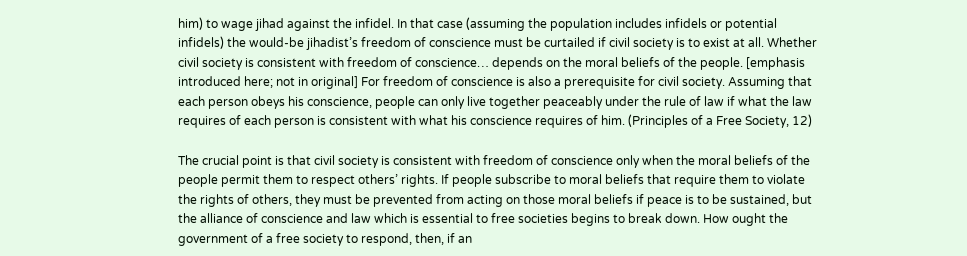him) to wage jihad against the infidel. In that case (assuming the population includes infidels or potential infidels) the would-be jihadist’s freedom of conscience must be curtailed if civil society is to exist at all. Whether civil society is consistent with freedom of conscience… depends on the moral beliefs of the people. [emphasis introduced here; not in original] For freedom of conscience is also a prerequisite for civil society. Assuming that each person obeys his conscience, people can only live together peaceably under the rule of law if what the law requires of each person is consistent with what his conscience requires of him. (Principles of a Free Society, 12)

The crucial point is that civil society is consistent with freedom of conscience only when the moral beliefs of the people permit them to respect others’ rights. If people subscribe to moral beliefs that require them to violate the rights of others, they must be prevented from acting on those moral beliefs if peace is to be sustained, but the alliance of conscience and law which is essential to free societies begins to break down. How ought the government of a free society to respond, then, if an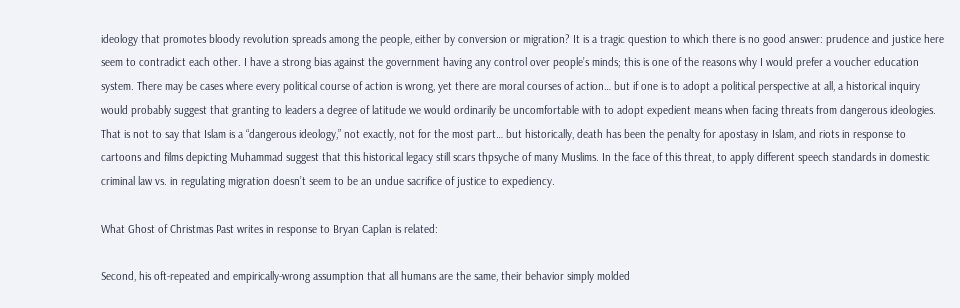ideology that promotes bloody revolution spreads among the people, either by conversion or migration? It is a tragic question to which there is no good answer: prudence and justice here seem to contradict each other. I have a strong bias against the government having any control over people’s minds; this is one of the reasons why I would prefer a voucher education system. There may be cases where every political course of action is wrong, yet there are moral courses of action… but if one is to adopt a political perspective at all, a historical inquiry would probably suggest that granting to leaders a degree of latitude we would ordinarily be uncomfortable with to adopt expedient means when facing threats from dangerous ideologies. That is not to say that Islam is a “dangerous ideology,” not exactly, not for the most part… but historically, death has been the penalty for apostasy in Islam, and riots in response to cartoons and films depicting Muhammad suggest that this historical legacy still scars thpsyche of many Muslims. In the face of this threat, to apply different speech standards in domestic criminal law vs. in regulating migration doesn’t seem to be an undue sacrifice of justice to expediency.

What Ghost of Christmas Past writes in response to Bryan Caplan is related:

Second, his oft-repeated and empirically-wrong assumption that all humans are the same, their behavior simply molded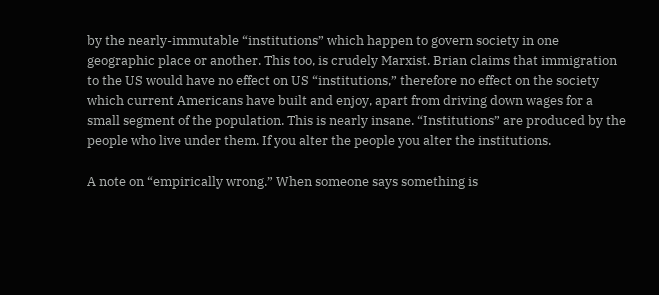by the nearly-immutable “institutions” which happen to govern society in one geographic place or another. This too, is crudely Marxist. Brian claims that immigration to the US would have no effect on US “institutions,” therefore no effect on the society which current Americans have built and enjoy, apart from driving down wages for a small segment of the population. This is nearly insane. “Institutions” are produced by the people who live under them. If you alter the people you alter the institutions.

A note on “empirically wrong.” When someone says something is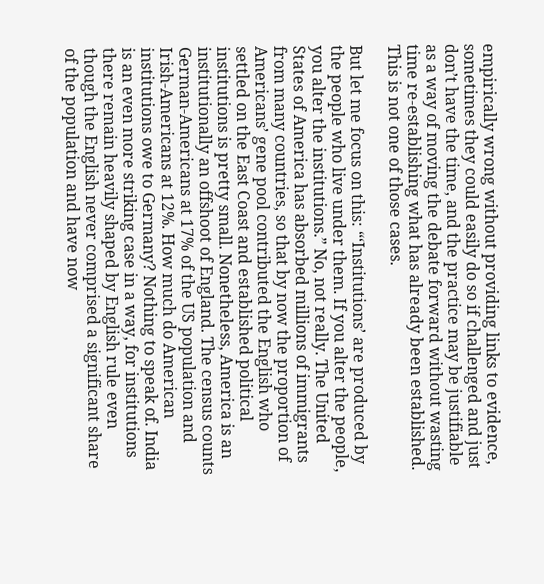empirically wrong without providing links to evidence, sometimes they could easily do so if challenged and just don’t have the time, and the practice may be justifiable as a way of moving the debate forward without wasting time re-establishing what has already been established. This is not one of those cases.

But let me focus on this: “‘Institutions’ are produced by the people who live under them. If you alter the people, you alter the institutions.” No, not really. The United States of America has absorbed millions of immigrants from many countries, so that by now the proportion of Americans’ gene pool contributed the English who settled on the East Coast and established political institutions is pretty small. Nonetheless, America is an institutionally an offshoot of England. The census counts German-Americans at 17% of the US population and Irish-Americans at 12%. How much do American institutions owe to Germany? Nothing to speak of. India is an even more striking case in a way, for institutions there remain heavily shaped by English rule even though the English never comprised a significant share of the population and have now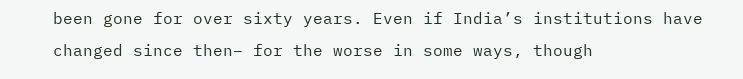been gone for over sixty years. Even if India’s institutions have changed since then– for the worse in some ways, though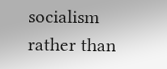socialism rather than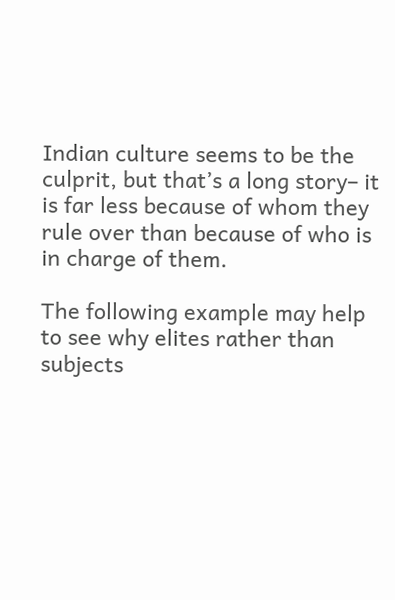Indian culture seems to be the culprit, but that’s a long story– it is far less because of whom they rule over than because of who is in charge of them.

The following example may help to see why elites rather than subjects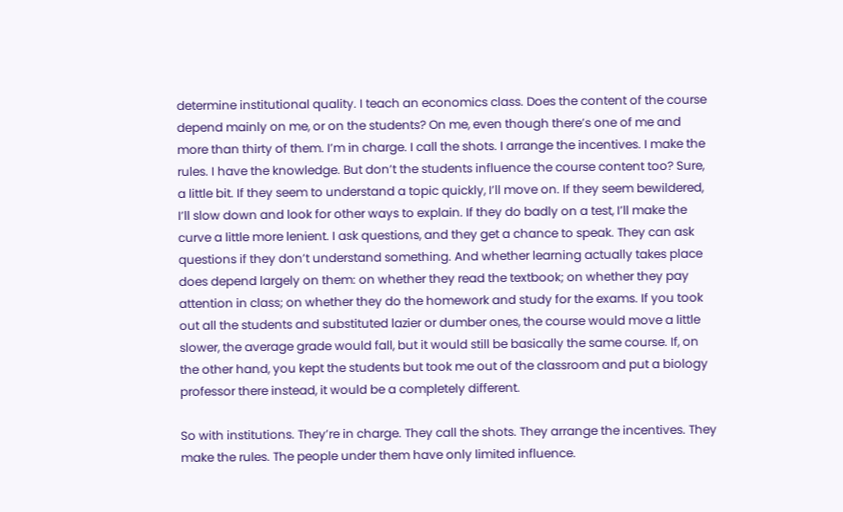determine institutional quality. I teach an economics class. Does the content of the course depend mainly on me, or on the students? On me, even though there’s one of me and more than thirty of them. I’m in charge. I call the shots. I arrange the incentives. I make the rules. I have the knowledge. But don’t the students influence the course content too? Sure, a little bit. If they seem to understand a topic quickly, I’ll move on. If they seem bewildered, I’ll slow down and look for other ways to explain. If they do badly on a test, I’ll make the curve a little more lenient. I ask questions, and they get a chance to speak. They can ask questions if they don’t understand something. And whether learning actually takes place does depend largely on them: on whether they read the textbook; on whether they pay attention in class; on whether they do the homework and study for the exams. If you took out all the students and substituted lazier or dumber ones, the course would move a little slower, the average grade would fall, but it would still be basically the same course. If, on the other hand, you kept the students but took me out of the classroom and put a biology professor there instead, it would be a completely different.

So with institutions. They’re in charge. They call the shots. They arrange the incentives. They make the rules. The people under them have only limited influence.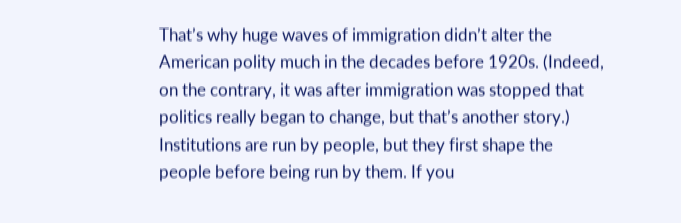That’s why huge waves of immigration didn’t alter the American polity much in the decades before 1920s. (Indeed, on the contrary, it was after immigration was stopped that politics really began to change, but that’s another story.) Institutions are run by people, but they first shape the people before being run by them. If you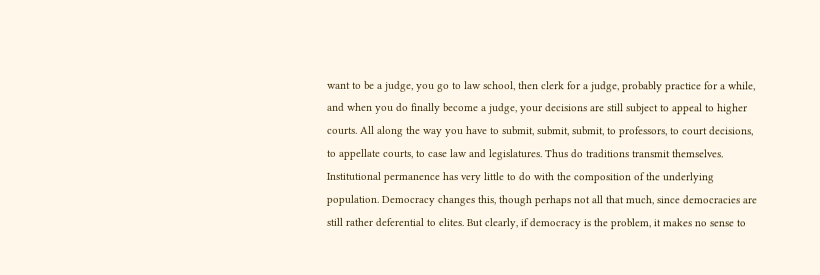want to be a judge, you go to law school, then clerk for a judge, probably practice for a while, and when you do finally become a judge, your decisions are still subject to appeal to higher courts. All along the way you have to submit, submit, submit, to professors, to court decisions, to appellate courts, to case law and legislatures. Thus do traditions transmit themselves. Institutional permanence has very little to do with the composition of the underlying population. Democracy changes this, though perhaps not all that much, since democracies are still rather deferential to elites. But clearly, if democracy is the problem, it makes no sense to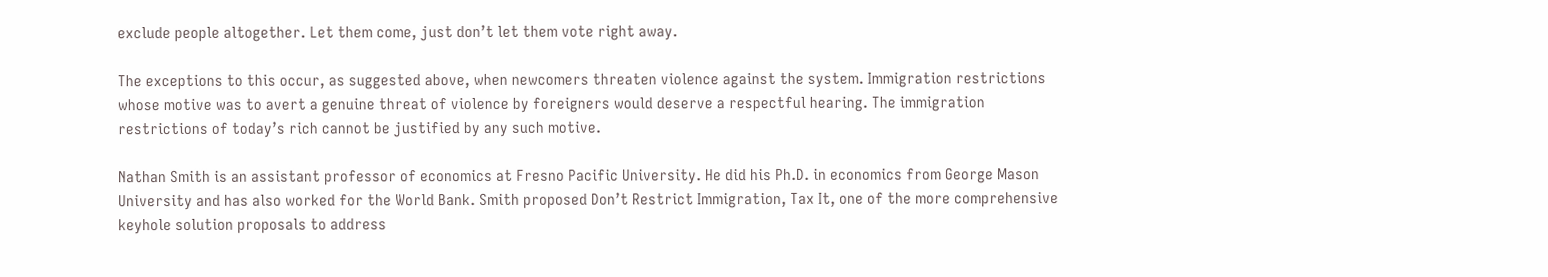exclude people altogether. Let them come, just don’t let them vote right away.

The exceptions to this occur, as suggested above, when newcomers threaten violence against the system. Immigration restrictions whose motive was to avert a genuine threat of violence by foreigners would deserve a respectful hearing. The immigration restrictions of today’s rich cannot be justified by any such motive.

Nathan Smith is an assistant professor of economics at Fresno Pacific University. He did his Ph.D. in economics from George Mason University and has also worked for the World Bank. Smith proposed Don’t Restrict Immigration, Tax It, one of the more comprehensive keyhole solution proposals to address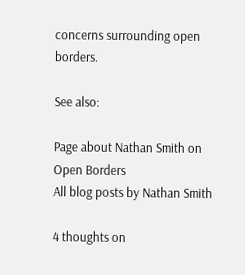concerns surrounding open borders.

See also:

Page about Nathan Smith on Open Borders
All blog posts by Nathan Smith

4 thoughts on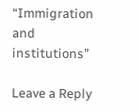“Immigration and institutions”

Leave a Reply